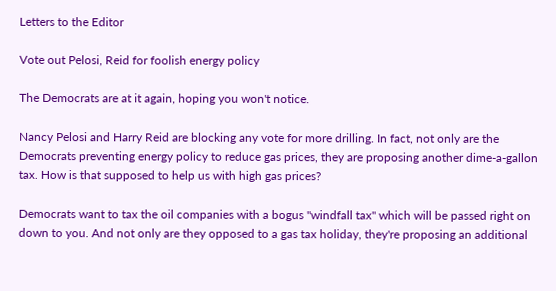Letters to the Editor

Vote out Pelosi, Reid for foolish energy policy

The Democrats are at it again, hoping you won't notice.

Nancy Pelosi and Harry Reid are blocking any vote for more drilling. In fact, not only are the Democrats preventing energy policy to reduce gas prices, they are proposing another dime-a-gallon tax. How is that supposed to help us with high gas prices?

Democrats want to tax the oil companies with a bogus "windfall tax" which will be passed right on down to you. And not only are they opposed to a gas tax holiday, they're proposing an additional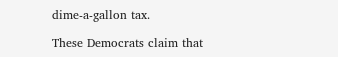dime-a-gallon tax.

These Democrats claim that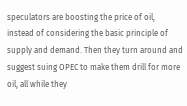speculators are boosting the price of oil, instead of considering the basic principle of supply and demand. Then they turn around and suggest suing OPEC to make them drill for more oil, all while they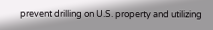prevent drilling on U.S. property and utilizing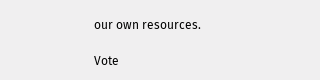our own resources.

Vote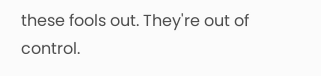these fools out. They're out of control.